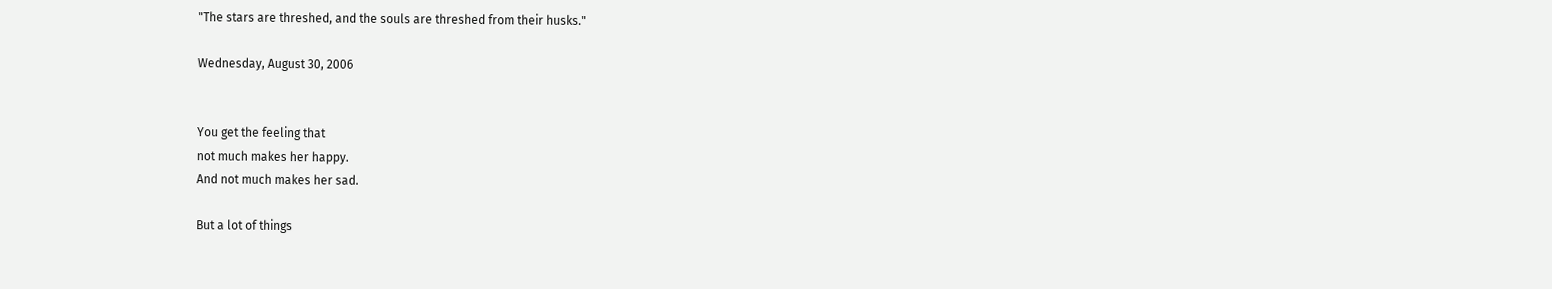"The stars are threshed, and the souls are threshed from their husks."

Wednesday, August 30, 2006


You get the feeling that
not much makes her happy.
And not much makes her sad.

But a lot of things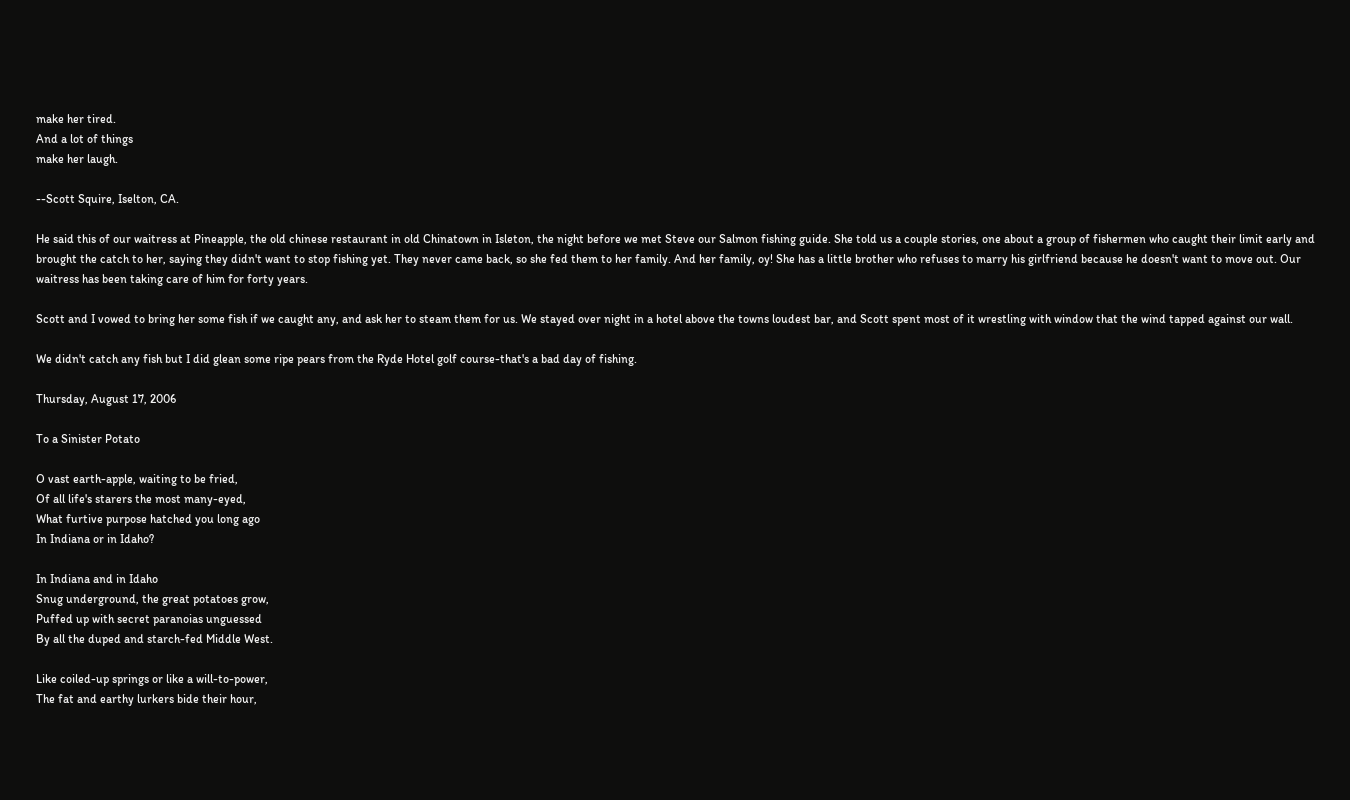make her tired.
And a lot of things
make her laugh.

--Scott Squire, Iselton, CA.

He said this of our waitress at Pineapple, the old chinese restaurant in old Chinatown in Isleton, the night before we met Steve our Salmon fishing guide. She told us a couple stories, one about a group of fishermen who caught their limit early and brought the catch to her, saying they didn't want to stop fishing yet. They never came back, so she fed them to her family. And her family, oy! She has a little brother who refuses to marry his girlfriend because he doesn't want to move out. Our waitress has been taking care of him for forty years.

Scott and I vowed to bring her some fish if we caught any, and ask her to steam them for us. We stayed over night in a hotel above the towns loudest bar, and Scott spent most of it wrestling with window that the wind tapped against our wall.

We didn't catch any fish but I did glean some ripe pears from the Ryde Hotel golf course-that's a bad day of fishing.

Thursday, August 17, 2006

To a Sinister Potato

O vast earth-apple, waiting to be fried,
Of all life's starers the most many-eyed,
What furtive purpose hatched you long ago
In Indiana or in Idaho?

In Indiana and in Idaho
Snug underground, the great potatoes grow,
Puffed up with secret paranoias unguessed
By all the duped and starch-fed Middle West.

Like coiled-up springs or like a will-to-power,
The fat and earthy lurkers bide their hour,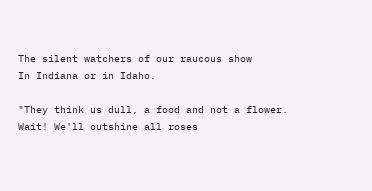The silent watchers of our raucous show
In Indiana or in Idaho.

"They think us dull, a food and not a flower.
Wait! We'll outshine all roses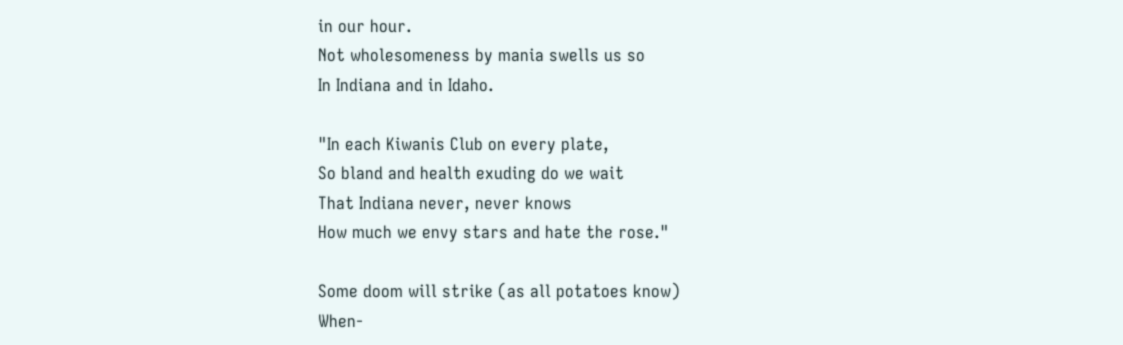in our hour.
Not wholesomeness by mania swells us so
In Indiana and in Idaho.

"In each Kiwanis Club on every plate,
So bland and health exuding do we wait
That Indiana never, never knows
How much we envy stars and hate the rose."

Some doom will strike (as all potatoes know)
When-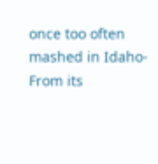once too often mashed in Idaho-
From its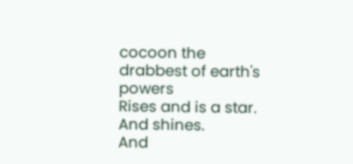cocoon the drabbest of earth's powers
Rises and is a star.
And shines.
And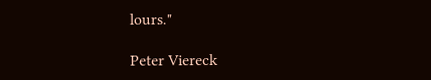lours."

Peter Viereck